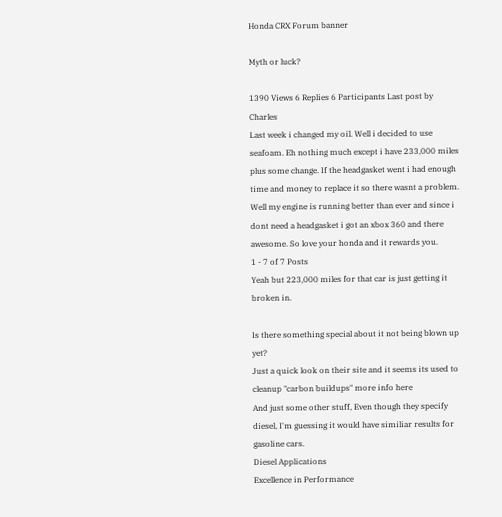Honda CRX Forum banner

Myth or luck?

1390 Views 6 Replies 6 Participants Last post by  Charles
Last week i changed my oil. Well i decided to use seafoam. Eh nothing much except i have 233,000 miles plus some change. If the headgasket went i had enough time and money to replace it so there wasnt a problem. Well my engine is running better than ever and since i dont need a headgasket i got an xbox 360 and there awesome. So love your honda and it rewards you.
1 - 7 of 7 Posts
Yeah but 223,000 miles for that car is just getting it broken in.

Is there something special about it not being blown up yet?
Just a quick look on their site and it seems its used to cleanup "carbon buildups" more info here
And just some other stuff, Even though they specify diesel, I'm guessing it would have similiar results for gasoline cars.
Diesel Applications
Excellence in Performance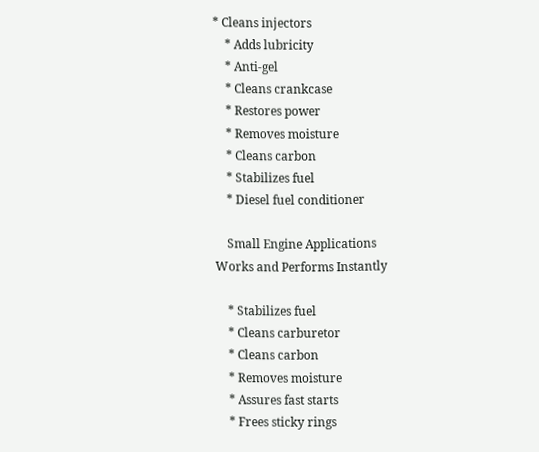* Cleans injectors
    * Adds lubricity
    * Anti-gel
    * Cleans crankcase
    * Restores power
    * Removes moisture
    * Cleans carbon
    * Stabilizes fuel
    * Diesel fuel conditioner

    Small Engine Applications
Works and Performs Instantly

    * Stabilizes fuel
    * Cleans carburetor
    * Cleans carbon
    * Removes moisture
    * Assures fast starts
    * Frees sticky rings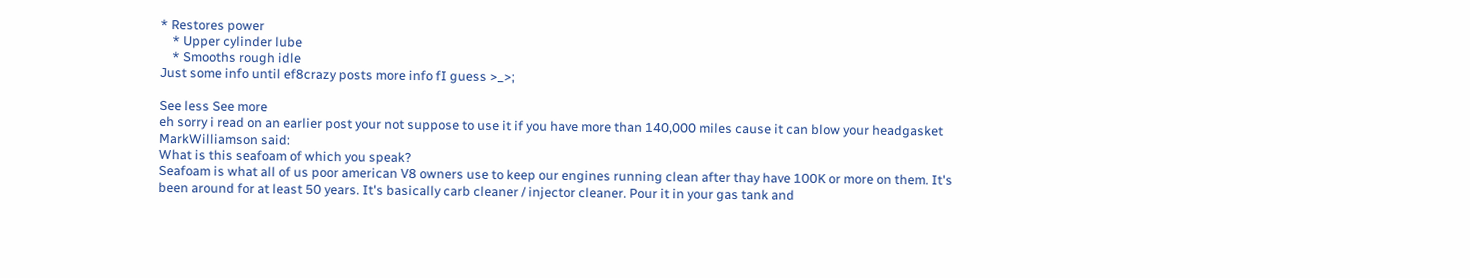* Restores power
    * Upper cylinder lube
    * Smooths rough idle
Just some info until ef8crazy posts more info fI guess >_>;

See less See more
eh sorry i read on an earlier post your not suppose to use it if you have more than 140,000 miles cause it can blow your headgasket
MarkWilliamson said:
What is this seafoam of which you speak?
Seafoam is what all of us poor american V8 owners use to keep our engines running clean after thay have 100K or more on them. It's been around for at least 50 years. It's basically carb cleaner / injector cleaner. Pour it in your gas tank and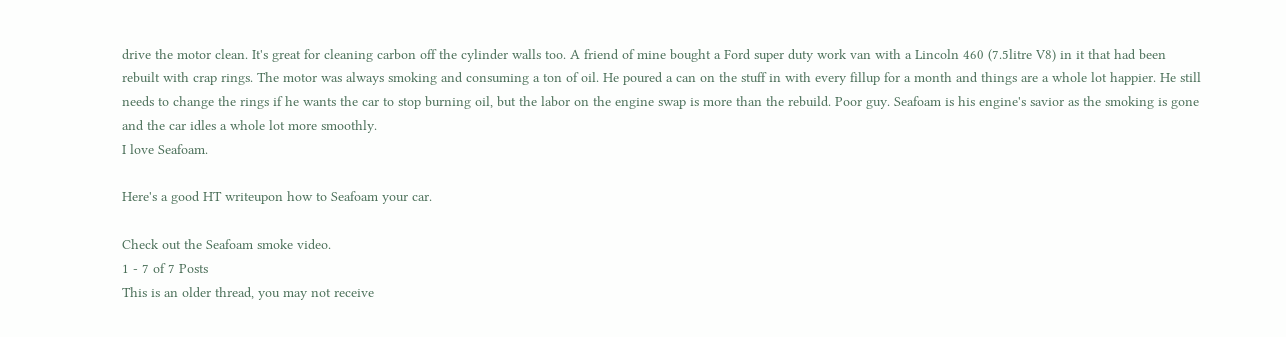drive the motor clean. It's great for cleaning carbon off the cylinder walls too. A friend of mine bought a Ford super duty work van with a Lincoln 460 (7.5litre V8) in it that had been rebuilt with crap rings. The motor was always smoking and consuming a ton of oil. He poured a can on the stuff in with every fillup for a month and things are a whole lot happier. He still needs to change the rings if he wants the car to stop burning oil, but the labor on the engine swap is more than the rebuild. Poor guy. Seafoam is his engine's savior as the smoking is gone and the car idles a whole lot more smoothly.
I love Seafoam.

Here's a good HT writeupon how to Seafoam your car.

Check out the Seafoam smoke video.
1 - 7 of 7 Posts
This is an older thread, you may not receive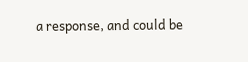a response, and could be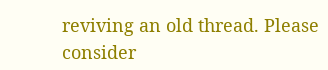reviving an old thread. Please consider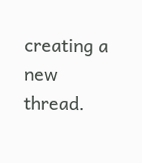creating a new thread.